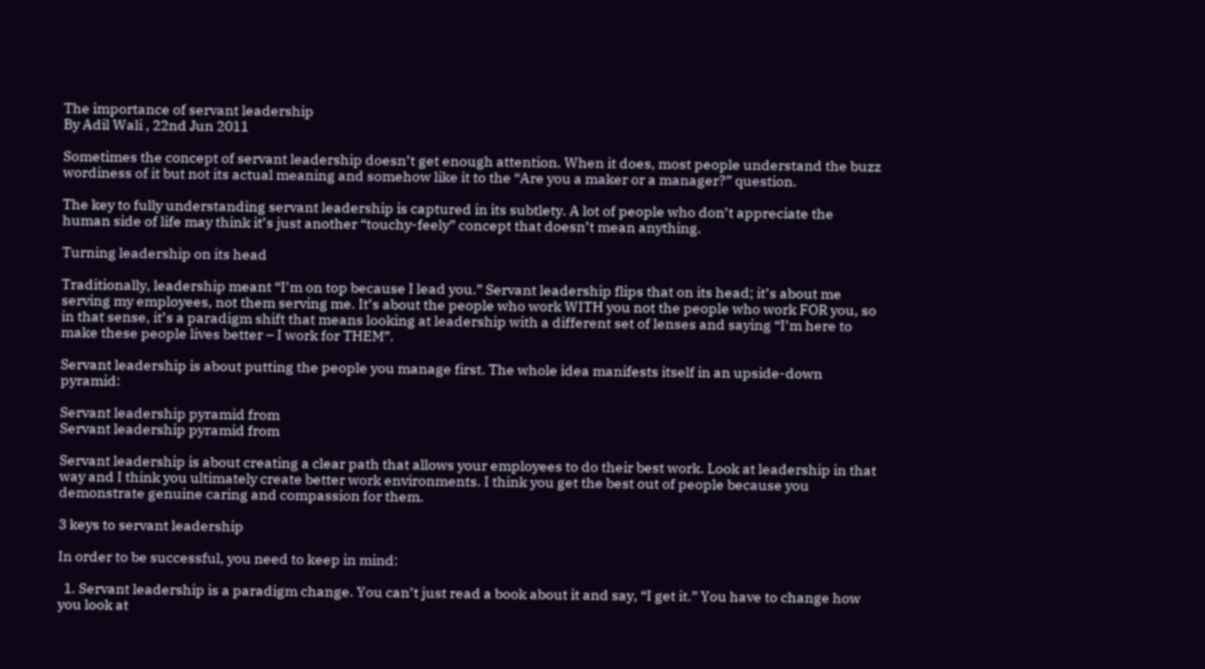The importance of servant leadership
By Adil Wali , 22nd Jun 2011

Sometimes the concept of servant leadership doesn’t get enough attention. When it does, most people understand the buzz wordiness of it but not its actual meaning and somehow like it to the “Are you a maker or a manager?” question.

The key to fully understanding servant leadership is captured in its subtlety. A lot of people who don’t appreciate the human side of life may think it’s just another “touchy-feely” concept that doesn’t mean anything.

Turning leadership on its head

Traditionally, leadership meant “I’m on top because I lead you.” Servant leadership flips that on its head; it’s about me serving my employees, not them serving me. It’s about the people who work WITH you not the people who work FOR you, so in that sense, it’s a paradigm shift that means looking at leadership with a different set of lenses and saying “I’m here to make these people lives better – I work for THEM”.

Servant leadership is about putting the people you manage first. The whole idea manifests itself in an upside-down pyramid:

Servant leadership pyramid from
Servant leadership pyramid from

Servant leadership is about creating a clear path that allows your employees to do their best work. Look at leadership in that way and I think you ultimately create better work environments. I think you get the best out of people because you demonstrate genuine caring and compassion for them.

3 keys to servant leadership

In order to be successful, you need to keep in mind:

  1. Servant leadership is a paradigm change. You can’t just read a book about it and say, “I get it.” You have to change how you look at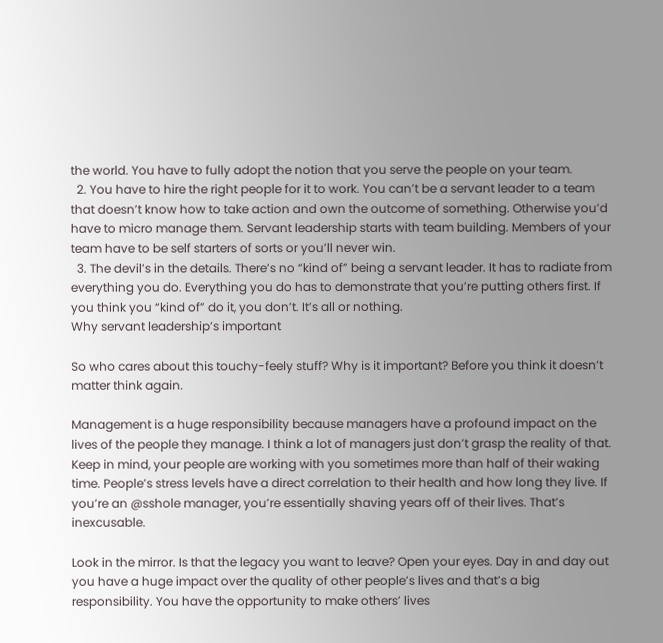the world. You have to fully adopt the notion that you serve the people on your team.
  2. You have to hire the right people for it to work. You can’t be a servant leader to a team that doesn’t know how to take action and own the outcome of something. Otherwise you’d have to micro manage them. Servant leadership starts with team building. Members of your team have to be self starters of sorts or you’ll never win.
  3. The devil’s in the details. There’s no “kind of” being a servant leader. It has to radiate from everything you do. Everything you do has to demonstrate that you’re putting others first. If you think you “kind of” do it, you don’t. It’s all or nothing.
Why servant leadership’s important

So who cares about this touchy-feely stuff? Why is it important? Before you think it doesn’t matter think again.

Management is a huge responsibility because managers have a profound impact on the lives of the people they manage. I think a lot of managers just don’t grasp the reality of that. Keep in mind, your people are working with you sometimes more than half of their waking time. People’s stress levels have a direct correlation to their health and how long they live. If you’re an @sshole manager, you’re essentially shaving years off of their lives. That’s inexcusable.

Look in the mirror. Is that the legacy you want to leave? Open your eyes. Day in and day out you have a huge impact over the quality of other people’s lives and that’s a big responsibility. You have the opportunity to make others’ lives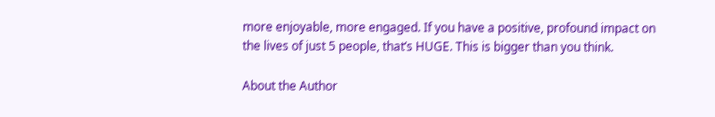more enjoyable, more engaged. If you have a positive, profound impact on the lives of just 5 people, that’s HUGE. This is bigger than you think.

About the Author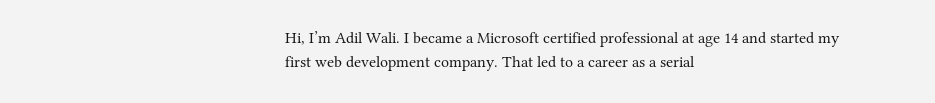Hi, I’m Adil Wali. I became a Microsoft certified professional at age 14 and started my first web development company. That led to a career as a serial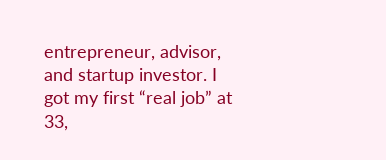entrepreneur, advisor, and startup investor. I got my first “real job” at 33,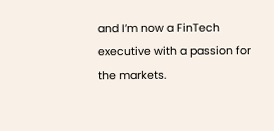and I’m now a FinTech executive with a passion for the markets.